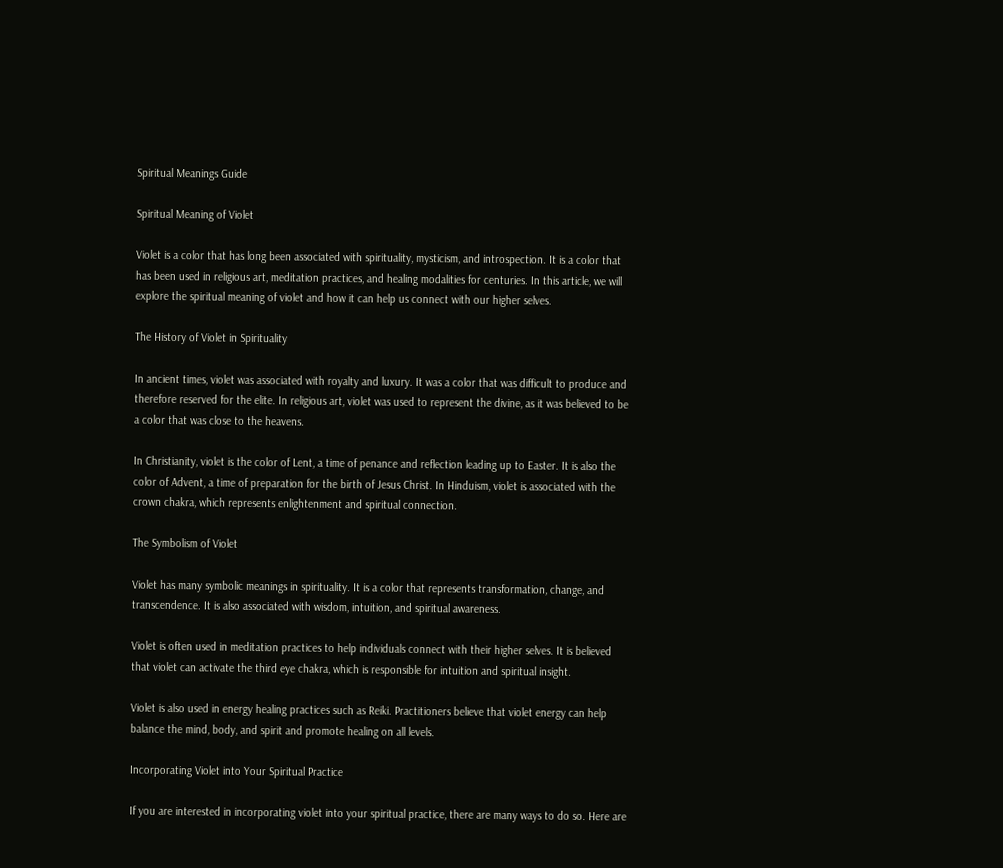Spiritual Meanings Guide

Spiritual Meaning of Violet

Violet is a color that has long been associated with spirituality, mysticism, and introspection. It is a color that has been used in religious art, meditation practices, and healing modalities for centuries. In this article, we will explore the spiritual meaning of violet and how it can help us connect with our higher selves.

The History of Violet in Spirituality

In ancient times, violet was associated with royalty and luxury. It was a color that was difficult to produce and therefore reserved for the elite. In religious art, violet was used to represent the divine, as it was believed to be a color that was close to the heavens.

In Christianity, violet is the color of Lent, a time of penance and reflection leading up to Easter. It is also the color of Advent, a time of preparation for the birth of Jesus Christ. In Hinduism, violet is associated with the crown chakra, which represents enlightenment and spiritual connection.

The Symbolism of Violet

Violet has many symbolic meanings in spirituality. It is a color that represents transformation, change, and transcendence. It is also associated with wisdom, intuition, and spiritual awareness.

Violet is often used in meditation practices to help individuals connect with their higher selves. It is believed that violet can activate the third eye chakra, which is responsible for intuition and spiritual insight.

Violet is also used in energy healing practices such as Reiki. Practitioners believe that violet energy can help balance the mind, body, and spirit and promote healing on all levels.

Incorporating Violet into Your Spiritual Practice

If you are interested in incorporating violet into your spiritual practice, there are many ways to do so. Here are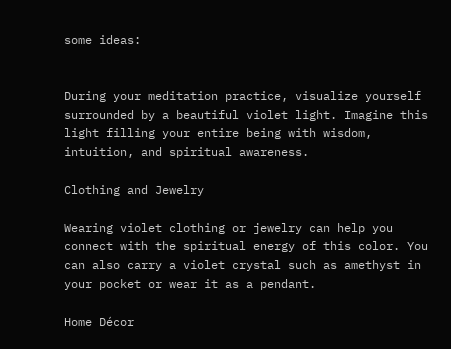some ideas:


During your meditation practice, visualize yourself surrounded by a beautiful violet light. Imagine this light filling your entire being with wisdom, intuition, and spiritual awareness.

Clothing and Jewelry

Wearing violet clothing or jewelry can help you connect with the spiritual energy of this color. You can also carry a violet crystal such as amethyst in your pocket or wear it as a pendant.

Home Décor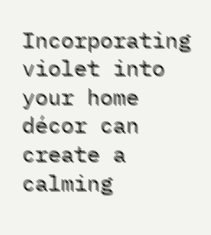Incorporating violet into your home décor can create a calming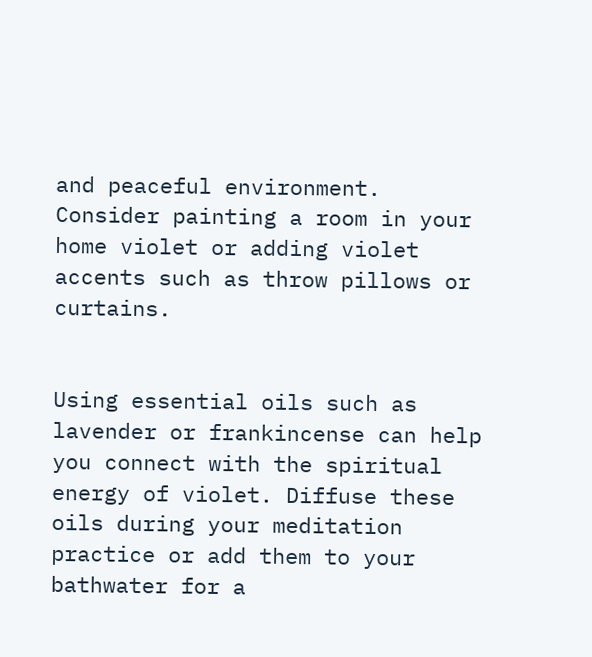and peaceful environment. Consider painting a room in your home violet or adding violet accents such as throw pillows or curtains.


Using essential oils such as lavender or frankincense can help you connect with the spiritual energy of violet. Diffuse these oils during your meditation practice or add them to your bathwater for a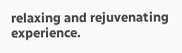relaxing and rejuvenating experience.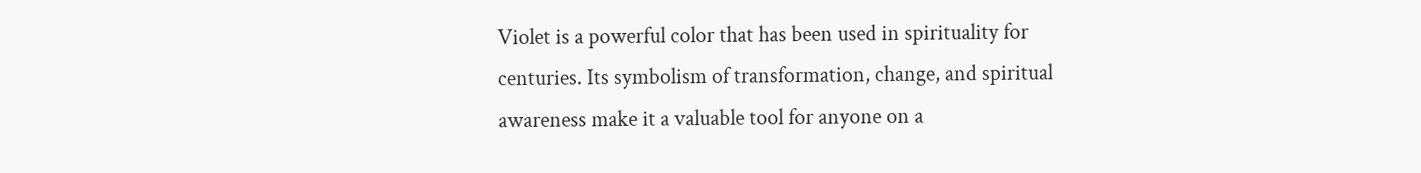Violet is a powerful color that has been used in spirituality for centuries. Its symbolism of transformation, change, and spiritual awareness make it a valuable tool for anyone on a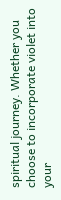spiritual journey. Whether you choose to incorporate violet into your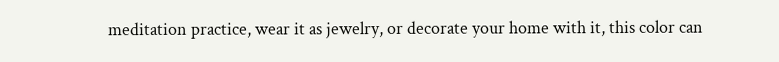meditation practice, wear it as jewelry, or decorate your home with it, this color can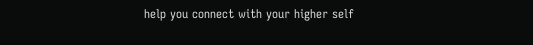help you connect with your higher self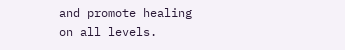and promote healing on all levels.